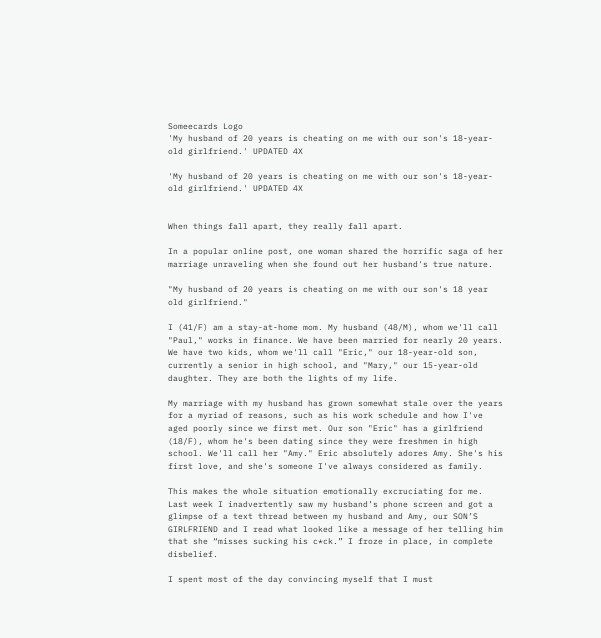Someecards Logo
'My husband of 20 years is cheating on me with our son's 18-year-old girlfriend.' UPDATED 4X

'My husband of 20 years is cheating on me with our son's 18-year-old girlfriend.' UPDATED 4X


When things fall apart, they really fall apart.

In a popular online post, one woman shared the horrific saga of her marriage unraveling when she found out her husband's true nature.

"My husband of 20 years is cheating on me with our son's 18 year old girlfriend."

I (41/F) am a stay-at-home mom. My husband (48/M), whom we'll call "Paul," works in finance. We have been married for nearly 20 years. We have two kids, whom we'll call "Eric," our 18-year-old son, currently a senior in high school, and "Mary," our 15-year-old daughter. They are both the lights of my life.

My marriage with my husband has grown somewhat stale over the years for a myriad of reasons, such as his work schedule and how I've aged poorly since we first met. Our son "Eric" has a girlfriend (18/F), whom he's been dating since they were freshmen in high school. We'll call her "Amy." Eric absolutely adores Amy. She's his first love, and she's someone I've always considered as family.

This makes the whole situation emotionally excruciating for me. Last week I inadvertently saw my husband’s phone screen and got a glimpse of a text thread between my husband and Amy, our SON’S GIRLFRIEND and I read what looked like a message of her telling him that she “misses sucking his c*ck.” I froze in place, in complete disbelief.

I spent most of the day convincing myself that I must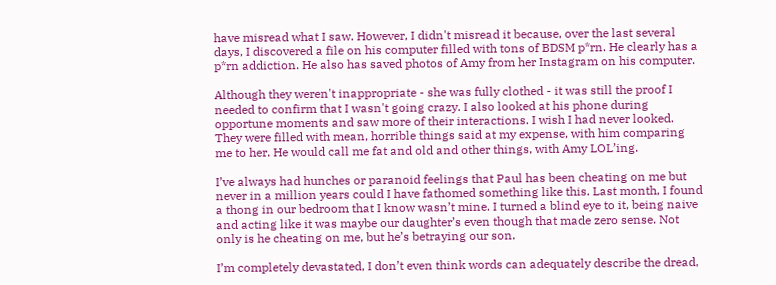have misread what I saw. However, I didn't misread it because, over the last several days, I discovered a file on his computer filled with tons of BDSM p*rn. He clearly has a p*rn addiction. He also has saved photos of Amy from her Instagram on his computer.

Although they weren't inappropriate - she was fully clothed - it was still the proof I needed to confirm that I wasn't going crazy. I also looked at his phone during opportune moments and saw more of their interactions. I wish I had never looked. They were filled with mean, horrible things said at my expense, with him comparing me to her. He would call me fat and old and other things, with Amy LOL’ing.

I’ve always had hunches or paranoid feelings that Paul has been cheating on me but never in a million years could I have fathomed something like this. Last month, I found a thong in our bedroom that I know wasn’t mine. I turned a blind eye to it, being naive and acting like it was maybe our daughter’s even though that made zero sense. Not only is he cheating on me, but he’s betraying our son.

I’m completely devastated, I don’t even think words can adequately describe the dread,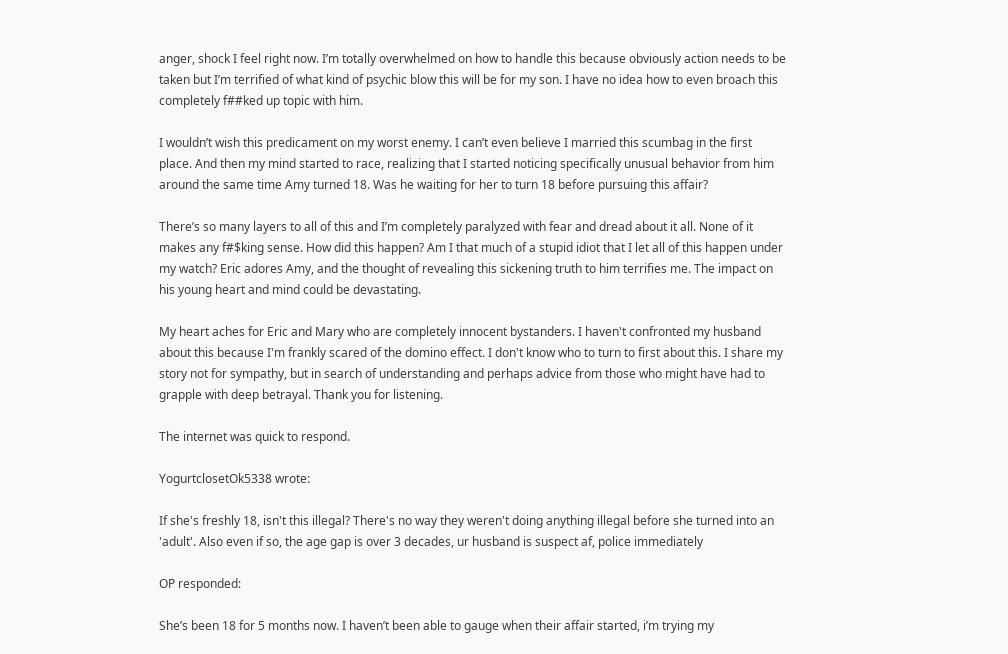anger, shock I feel right now. I’m totally overwhelmed on how to handle this because obviously action needs to be taken but I’m terrified of what kind of psychic blow this will be for my son. I have no idea how to even broach this completely f##ked up topic with him.

I wouldn’t wish this predicament on my worst enemy. I can’t even believe I married this scumbag in the first place. And then my mind started to race, realizing that I started noticing specifically unusual behavior from him around the same time Amy turned 18. Was he waiting for her to turn 18 before pursuing this affair?

There’s so many layers to all of this and I’m completely paralyzed with fear and dread about it all. None of it makes any f#$king sense. How did this happen? Am I that much of a stupid idiot that I let all of this happen under my watch? Eric adores Amy, and the thought of revealing this sickening truth to him terrifies me. The impact on his young heart and mind could be devastating.

My heart aches for Eric and Mary who are completely innocent bystanders. I haven't confronted my husband about this because I'm frankly scared of the domino effect. I don't know who to turn to first about this. I share my story not for sympathy, but in search of understanding and perhaps advice from those who might have had to grapple with deep betrayal. Thank you for listening.

The internet was quick to respond.

YogurtclosetOk5338 wrote:

If she's freshly 18, isn't this illegal? There's no way they weren't doing anything illegal before she turned into an 'adult'. Also even if so, the age gap is over 3 decades, ur husband is suspect af, police immediately

OP responded:

She’s been 18 for 5 months now. I haven’t been able to gauge when their affair started, i’m trying my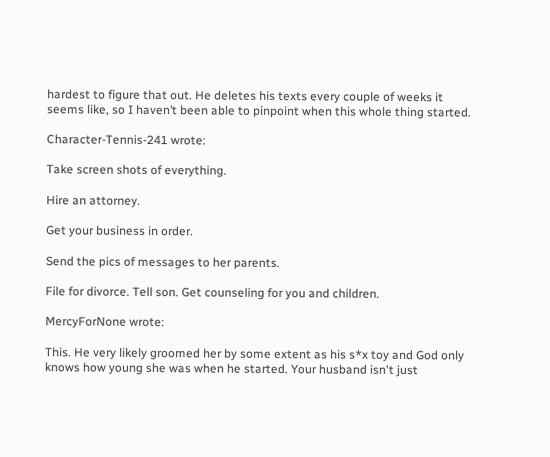hardest to figure that out. He deletes his texts every couple of weeks it seems like, so I haven’t been able to pinpoint when this whole thing started.

Character-Tennis-241 wrote:

Take screen shots of everything.

Hire an attorney.

Get your business in order.

Send the pics of messages to her parents.

File for divorce. Tell son. Get counseling for you and children.

MercyForNone wrote:

This. He very likely groomed her by some extent as his s*x toy and God only knows how young she was when he started. Your husband isn't just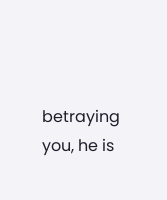betraying you, he is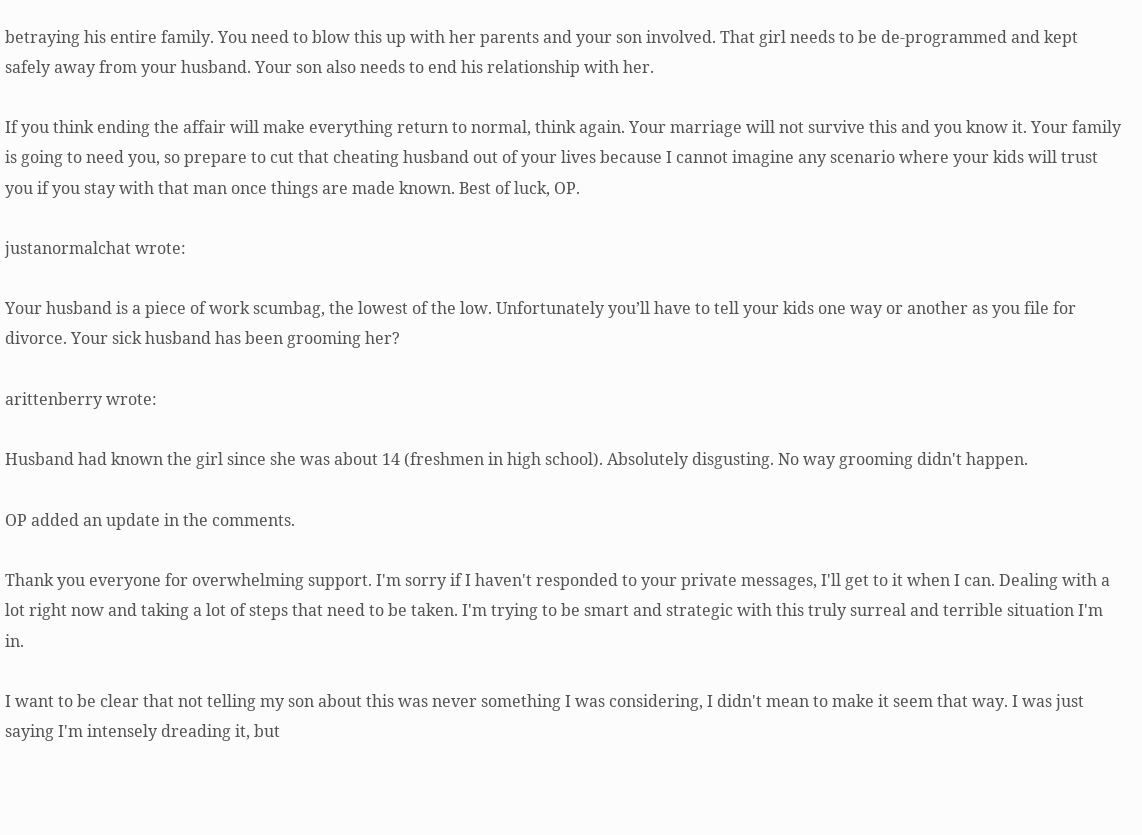betraying his entire family. You need to blow this up with her parents and your son involved. That girl needs to be de-programmed and kept safely away from your husband. Your son also needs to end his relationship with her.

If you think ending the affair will make everything return to normal, think again. Your marriage will not survive this and you know it. Your family is going to need you, so prepare to cut that cheating husband out of your lives because I cannot imagine any scenario where your kids will trust you if you stay with that man once things are made known. Best of luck, OP.

justanormalchat wrote:

Your husband is a piece of work scumbag, the lowest of the low. Unfortunately you’ll have to tell your kids one way or another as you file for divorce. Your sick husband has been grooming her?

arittenberry wrote:

Husband had known the girl since she was about 14 (freshmen in high school). Absolutely disgusting. No way grooming didn't happen.

OP added an update in the comments.

Thank you everyone for overwhelming support. I'm sorry if I haven't responded to your private messages, I'll get to it when I can. Dealing with a lot right now and taking a lot of steps that need to be taken. I'm trying to be smart and strategic with this truly surreal and terrible situation I'm in.

I want to be clear that not telling my son about this was never something I was considering, I didn't mean to make it seem that way. I was just saying I'm intensely dreading it, but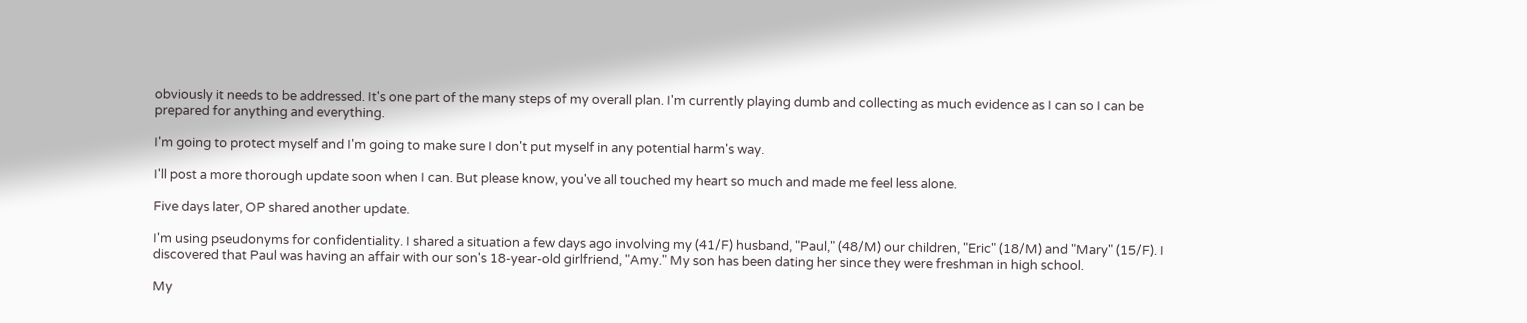obviously it needs to be addressed. It's one part of the many steps of my overall plan. I'm currently playing dumb and collecting as much evidence as I can so I can be prepared for anything and everything.

I'm going to protect myself and I'm going to make sure I don't put myself in any potential harm's way.

I'll post a more thorough update soon when I can. But please know, you've all touched my heart so much and made me feel less alone.

Five days later, OP shared another update.

I'm using pseudonyms for confidentiality. I shared a situation a few days ago involving my (41/F) husband, "Paul," (48/M) our children, "Eric" (18/M) and "Mary" (15/F). I discovered that Paul was having an affair with our son's 18-year-old girlfriend, "Amy." My son has been dating her since they were freshman in high school.

My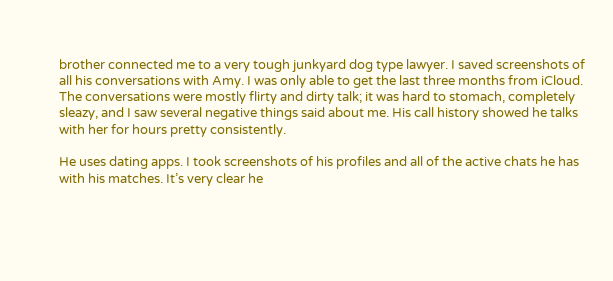brother connected me to a very tough junkyard dog type lawyer. I saved screenshots of all his conversations with Amy. I was only able to get the last three months from iCloud. The conversations were mostly flirty and dirty talk; it was hard to stomach, completely sleazy, and I saw several negative things said about me. His call history showed he talks with her for hours pretty consistently.

He uses dating apps. I took screenshots of his profiles and all of the active chats he has with his matches. It’s very clear he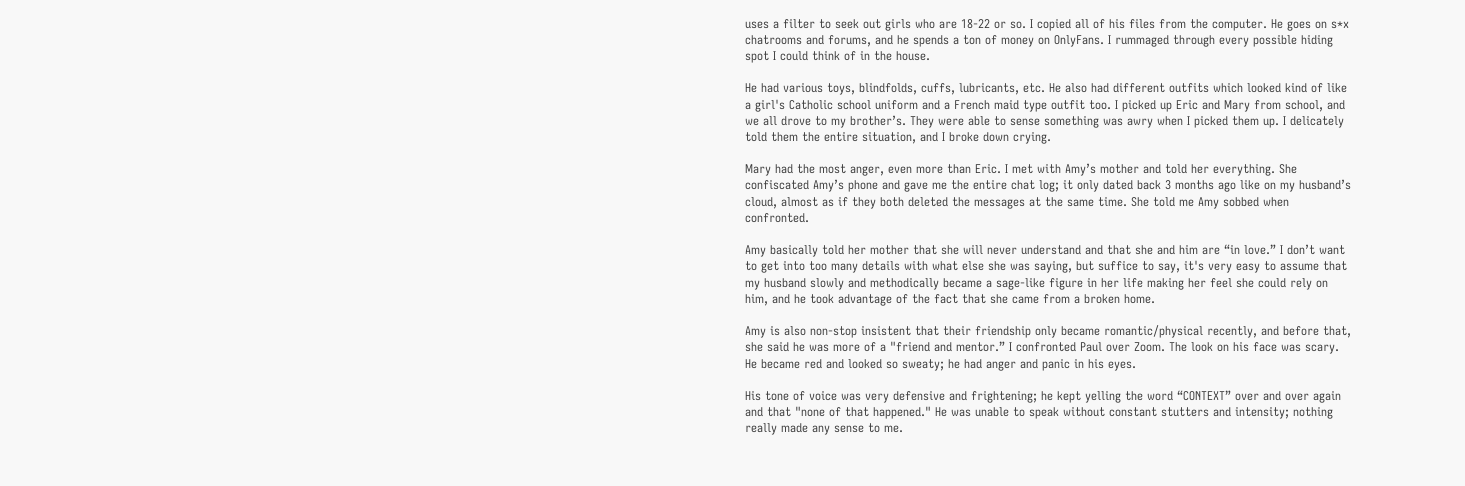uses a filter to seek out girls who are 18-22 or so. I copied all of his files from the computer. He goes on s*x chatrooms and forums, and he spends a ton of money on OnlyFans. I rummaged through every possible hiding spot I could think of in the house.

He had various toys, blindfolds, cuffs, lubricants, etc. He also had different outfits which looked kind of like a girl's Catholic school uniform and a French maid type outfit too. I picked up Eric and Mary from school, and we all drove to my brother’s. They were able to sense something was awry when I picked them up. I delicately told them the entire situation, and I broke down crying.

Mary had the most anger, even more than Eric. I met with Amy’s mother and told her everything. She confiscated Amy’s phone and gave me the entire chat log; it only dated back 3 months ago like on my husband’s cloud, almost as if they both deleted the messages at the same time. She told me Amy sobbed when confronted.

Amy basically told her mother that she will never understand and that she and him are “in love.” I don’t want to get into too many details with what else she was saying, but suffice to say, it's very easy to assume that my husband slowly and methodically became a sage-like figure in her life making her feel she could rely on him, and he took advantage of the fact that she came from a broken home.

Amy is also non-stop insistent that their friendship only became romantic/physical recently, and before that, she said he was more of a "friend and mentor.” I confronted Paul over Zoom. The look on his face was scary. He became red and looked so sweaty; he had anger and panic in his eyes.

His tone of voice was very defensive and frightening; he kept yelling the word “CONTEXT” over and over again and that "none of that happened." He was unable to speak without constant stutters and intensity; nothing really made any sense to me.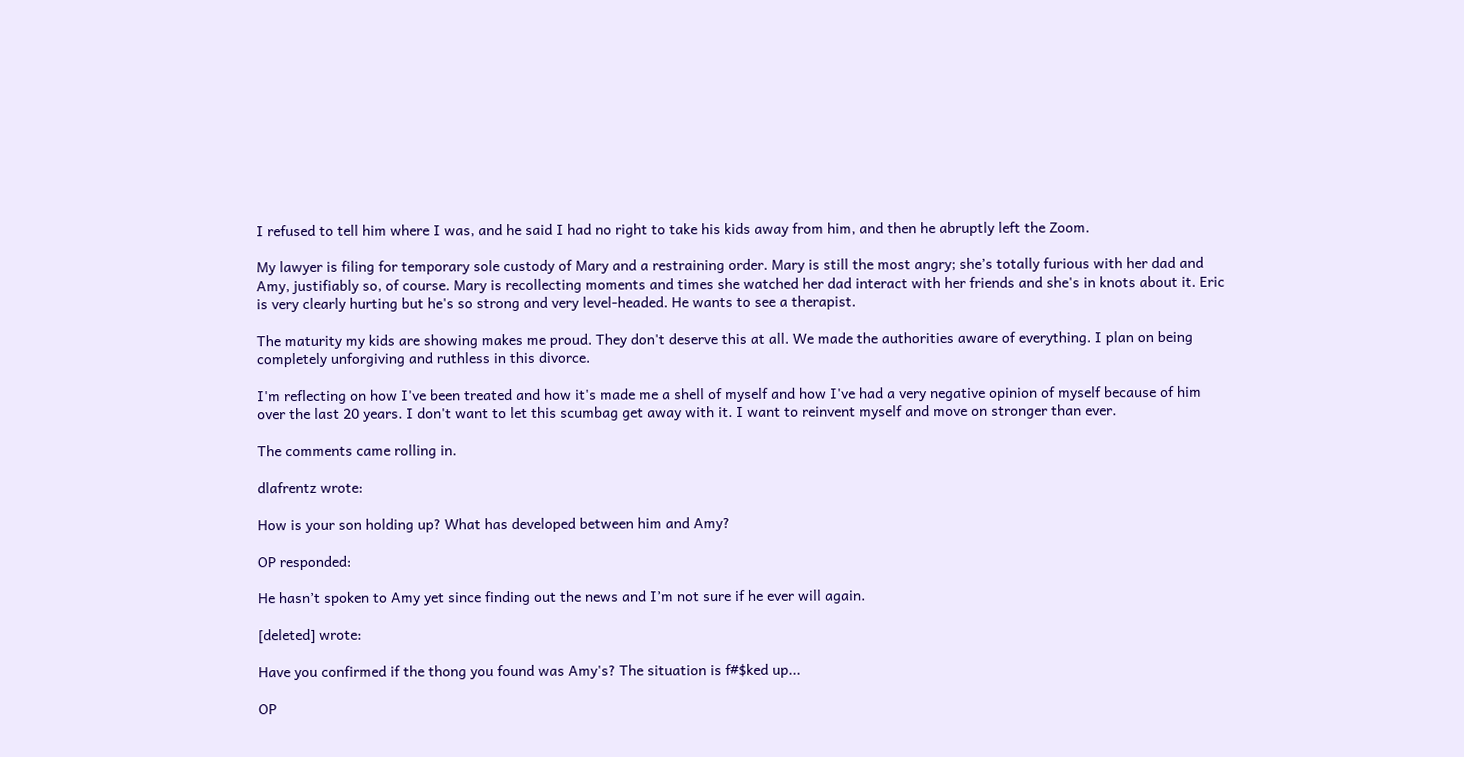I refused to tell him where I was, and he said I had no right to take his kids away from him, and then he abruptly left the Zoom.

My lawyer is filing for temporary sole custody of Mary and a restraining order. Mary is still the most angry; she’s totally furious with her dad and Amy, justifiably so, of course. Mary is recollecting moments and times she watched her dad interact with her friends and she's in knots about it. Eric is very clearly hurting but he's so strong and very level-headed. He wants to see a therapist.

The maturity my kids are showing makes me proud. They don't deserve this at all. We made the authorities aware of everything. I plan on being completely unforgiving and ruthless in this divorce.

I'm reflecting on how I've been treated and how it's made me a shell of myself and how I've had a very negative opinion of myself because of him over the last 20 years. I don't want to let this scumbag get away with it. I want to reinvent myself and move on stronger than ever.

The comments came rolling in.

dlafrentz wrote:

How is your son holding up? What has developed between him and Amy?

OP responded:

He hasn’t spoken to Amy yet since finding out the news and I’m not sure if he ever will again.

[deleted] wrote:

Have you confirmed if the thong you found was Amy's? The situation is f#$ked up...

OP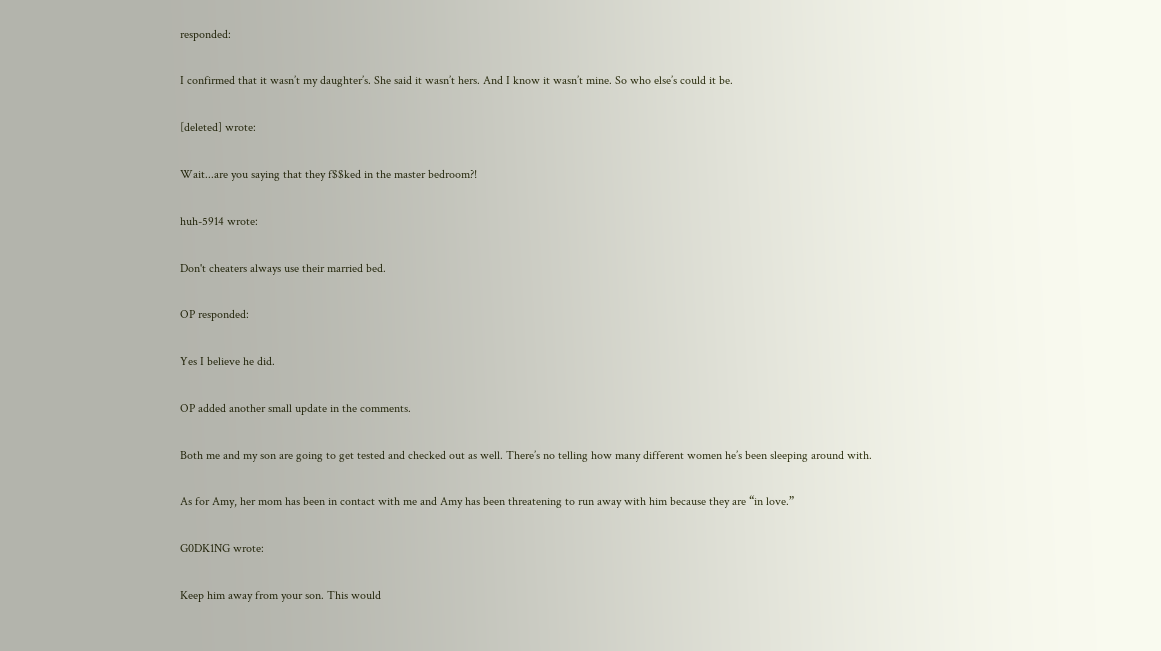responded:

I confirmed that it wasn’t my daughter’s. She said it wasn’t hers. And I know it wasn’t mine. So who else’s could it be.

[deleted] wrote:

Wait...are you saying that they f$$ked in the master bedroom?!

huh-5914 wrote:

Don't cheaters always use their married bed.

OP responded:

Yes I believe he did.

OP added another small update in the comments.

Both me and my son are going to get tested and checked out as well. There’s no telling how many different women he’s been sleeping around with.

As for Amy, her mom has been in contact with me and Amy has been threatening to run away with him because they are “in love.”

G0DK1NG wrote:

Keep him away from your son. This would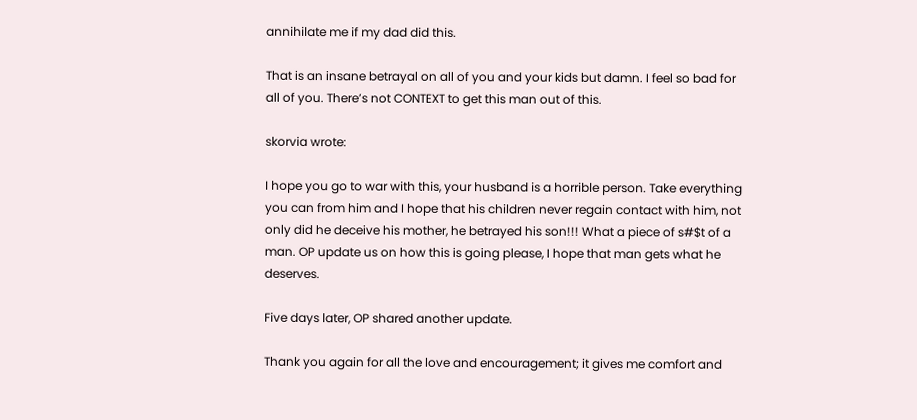annihilate me if my dad did this.

That is an insane betrayal on all of you and your kids but damn. I feel so bad for all of you. There’s not CONTEXT to get this man out of this.

skorvia wrote:

I hope you go to war with this, your husband is a horrible person. Take everything you can from him and I hope that his children never regain contact with him, not only did he deceive his mother, he betrayed his son!!! What a piece of s#$t of a man. OP update us on how this is going please, I hope that man gets what he deserves.

Five days later, OP shared another update.

Thank you again for all the love and encouragement; it gives me comfort and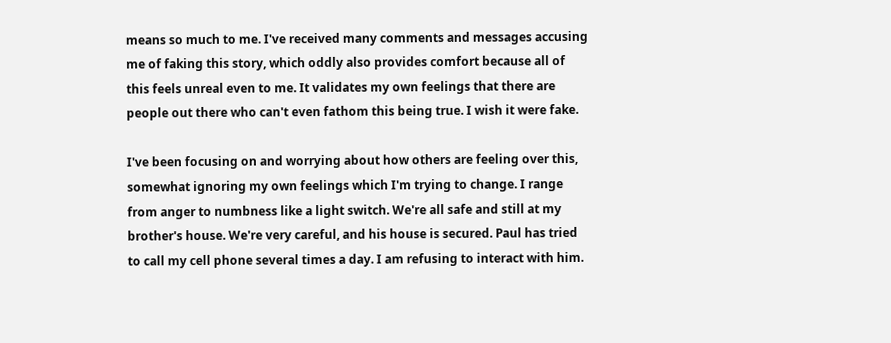means so much to me. I've received many comments and messages accusing me of faking this story, which oddly also provides comfort because all of this feels unreal even to me. It validates my own feelings that there are people out there who can't even fathom this being true. I wish it were fake.

I've been focusing on and worrying about how others are feeling over this, somewhat ignoring my own feelings which I'm trying to change. I range from anger to numbness like a light switch. We're all safe and still at my brother's house. We're very careful, and his house is secured. Paul has tried to call my cell phone several times a day. I am refusing to interact with him.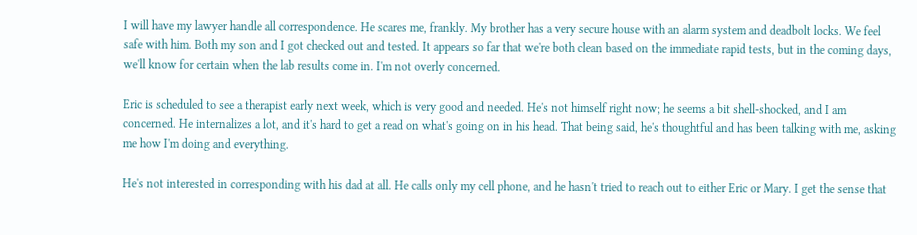I will have my lawyer handle all correspondence. He scares me, frankly. My brother has a very secure house with an alarm system and deadbolt locks. We feel safe with him. Both my son and I got checked out and tested. It appears so far that we're both clean based on the immediate rapid tests, but in the coming days, we'll know for certain when the lab results come in. I'm not overly concerned.

Eric is scheduled to see a therapist early next week, which is very good and needed. He's not himself right now; he seems a bit shell-shocked, and I am concerned. He internalizes a lot, and it's hard to get a read on what's going on in his head. That being said, he's thoughtful and has been talking with me, asking me how I'm doing and everything.

He's not interested in corresponding with his dad at all. He calls only my cell phone, and he hasn't tried to reach out to either Eric or Mary. I get the sense that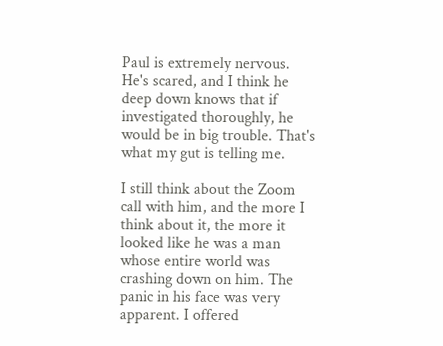Paul is extremely nervous. He's scared, and I think he deep down knows that if investigated thoroughly, he would be in big trouble. That's what my gut is telling me.

I still think about the Zoom call with him, and the more I think about it, the more it looked like he was a man whose entire world was crashing down on him. The panic in his face was very apparent. I offered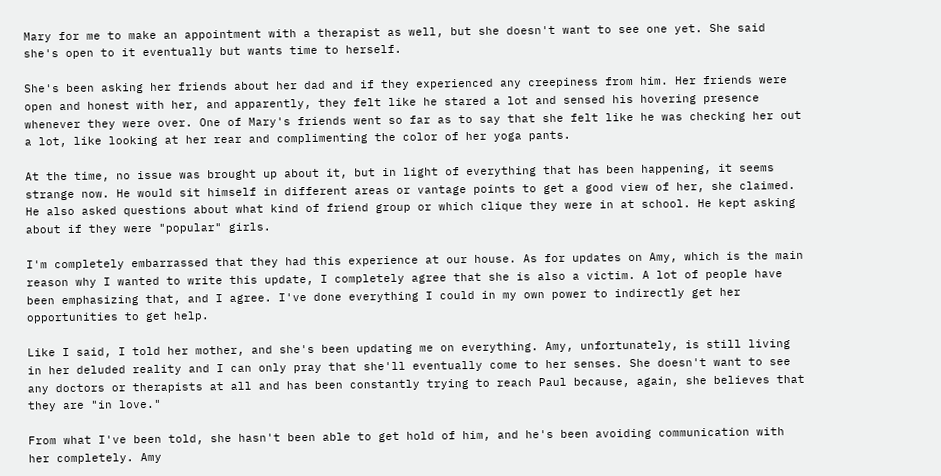Mary for me to make an appointment with a therapist as well, but she doesn't want to see one yet. She said she's open to it eventually but wants time to herself.

She's been asking her friends about her dad and if they experienced any creepiness from him. Her friends were open and honest with her, and apparently, they felt like he stared a lot and sensed his hovering presence whenever they were over. One of Mary's friends went so far as to say that she felt like he was checking her out a lot, like looking at her rear and complimenting the color of her yoga pants.

At the time, no issue was brought up about it, but in light of everything that has been happening, it seems strange now. He would sit himself in different areas or vantage points to get a good view of her, she claimed. He also asked questions about what kind of friend group or which clique they were in at school. He kept asking about if they were "popular" girls.

I'm completely embarrassed that they had this experience at our house. As for updates on Amy, which is the main reason why I wanted to write this update, I completely agree that she is also a victim. A lot of people have been emphasizing that, and I agree. I've done everything I could in my own power to indirectly get her opportunities to get help.

Like I said, I told her mother, and she's been updating me on everything. Amy, unfortunately, is still living in her deluded reality and I can only pray that she'll eventually come to her senses. She doesn't want to see any doctors or therapists at all and has been constantly trying to reach Paul because, again, she believes that they are "in love."

From what I've been told, she hasn't been able to get hold of him, and he's been avoiding communication with her completely. Amy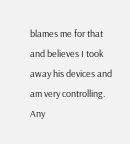blames me for that and believes I took away his devices and am very controlling. Any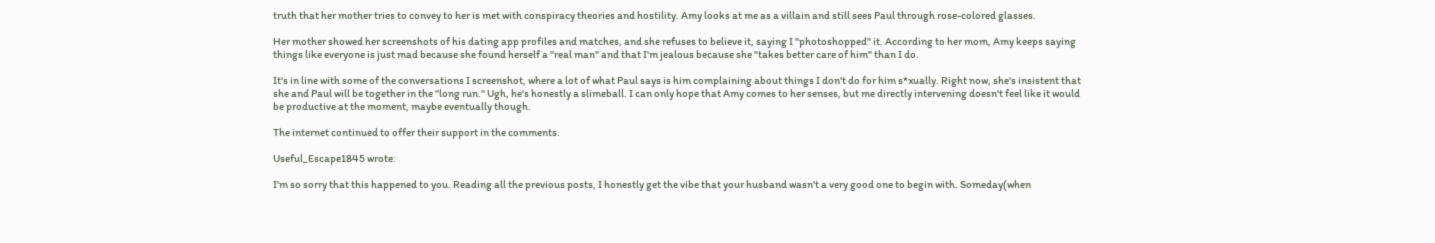truth that her mother tries to convey to her is met with conspiracy theories and hostility. Amy looks at me as a villain and still sees Paul through rose-colored glasses.

Her mother showed her screenshots of his dating app profiles and matches, and she refuses to believe it, saying I "photoshopped" it. According to her mom, Amy keeps saying things like everyone is just mad because she found herself a "real man" and that I'm jealous because she "takes better care of him" than I do.

It's in line with some of the conversations I screenshot, where a lot of what Paul says is him complaining about things I don't do for him s*xually. Right now, she's insistent that she and Paul will be together in the "long run." Ugh, he's honestly a slimeball. I can only hope that Amy comes to her senses, but me directly intervening doesn't feel like it would be productive at the moment, maybe eventually though.

The internet continued to offer their support in the comments.

Useful_Escape1845 wrote:

I'm so sorry that this happened to you. Reading all the previous posts, I honestly get the vibe that your husband wasn't a very good one to begin with. Someday(when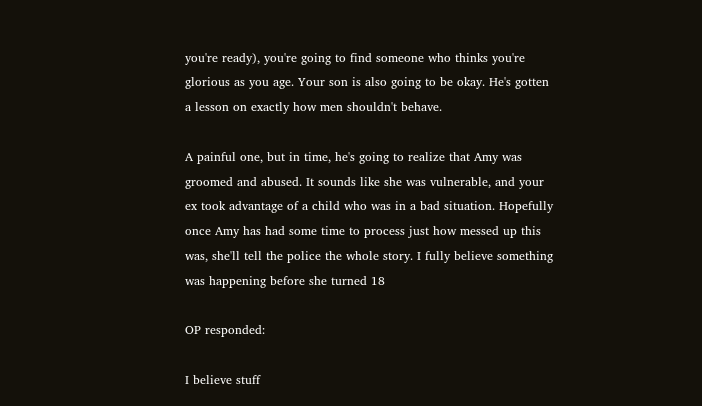you're ready), you're going to find someone who thinks you're glorious as you age. Your son is also going to be okay. He's gotten a lesson on exactly how men shouldn't behave.

A painful one, but in time, he's going to realize that Amy was groomed and abused. It sounds like she was vulnerable, and your ex took advantage of a child who was in a bad situation. Hopefully once Amy has had some time to process just how messed up this was, she'll tell the police the whole story. I fully believe something was happening before she turned 18

OP responded:

I believe stuff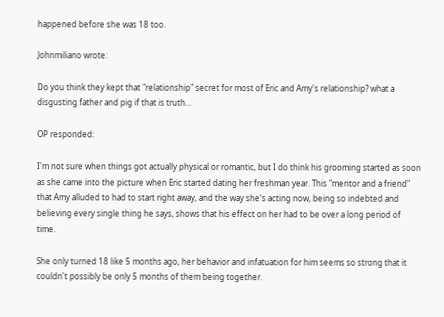happened before she was 18 too.

Johnmiliano wrote:

Do you think they kept that "relationship" secret for most of Eric and Amy's relationship? what a disgusting father and pig if that is truth...

OP responded:

I'm not sure when things got actually physical or romantic, but I do think his grooming started as soon as she came into the picture when Eric started dating her freshman year. This "mentor and a friend" that Amy alluded to had to start right away, and the way she's acting now, being so indebted and believing every single thing he says, shows that his effect on her had to be over a long period of time.

She only turned 18 like 5 months ago, her behavior and infatuation for him seems so strong that it couldn't possibly be only 5 months of them being together.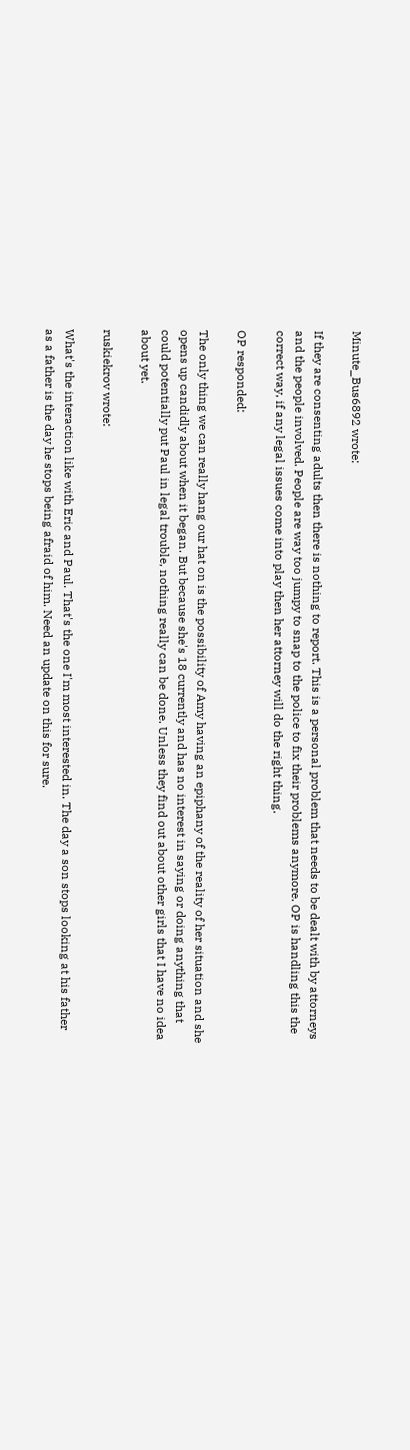Minute_Bus6892 wrote:

If they are consenting adults then there is nothing to report. This is a personal problem that needs to be dealt with by attorneys and the people involved. People are way too jumpy to snap to the police to fix their problems anymore. OP is handling this the correct way, if any legal issues come into play then her attorney will do the right thing.

OP responded:

The only thing we can really hang our hat on is the possibility of Amy having an epiphany of the reality of her situation and she opens up candidly about when it began. But because she's 18 currently and has no interest in saying or doing anything that could potentially put Paul in legal trouble, nothing really can be done. Unless they find out about other girls that I have no idea about yet.

ruskiekrov wrote:

What's the interaction like with Eric and Paul. That's the one I'm most interested in. The day a son stops looking at his father as a father is the day he stops being afraid of him. Need an update on this for sure.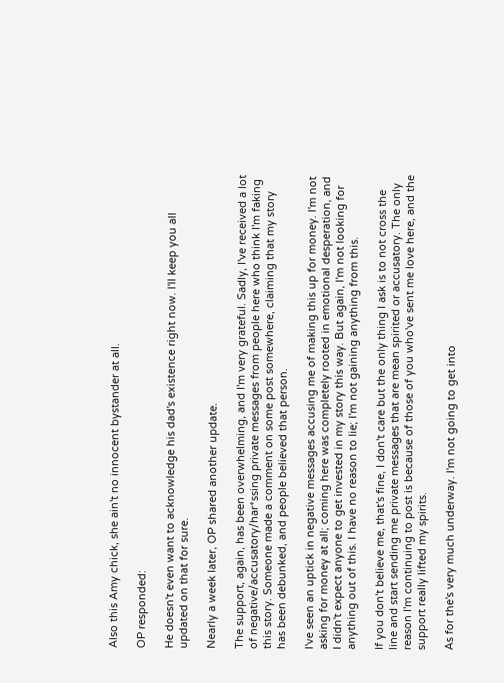Also this Amy chick, she ain't no innocent bystander at all.

OP responded:

He doesn't even want to acknowledge his dad's existence right now. I'll keep you all updated on that for sure.

Nearly a week later, OP shared another update.

The support, again, has been overwhelming, and I'm very grateful. Sadly, I've received a lot of negative/accusatory/har*ssing private messages from people here who think I'm faking this story. Someone made a comment on some post somewhere, claiming that my story has been debunked, and people believed that person.

I've seen an uptick in negative messages accusing me of making this up for money. I'm not asking for money at all; coming here was completely rooted in emotional desperation, and I didn't expect anyone to get invested in my story this way. But again, I'm not looking for anything out of this. I have no reason to lie; I'm not gaining anything from this.

If you don't believe me, that's fine, I don't care but the only thing I ask is to not cross the line and start sending me private messages that are mean spirited or accusatory. The only reason I'm continuing to post is because of those of you who've sent me love here, and the support really lifted my spirits.

As for the's very much underway. I'm not going to get into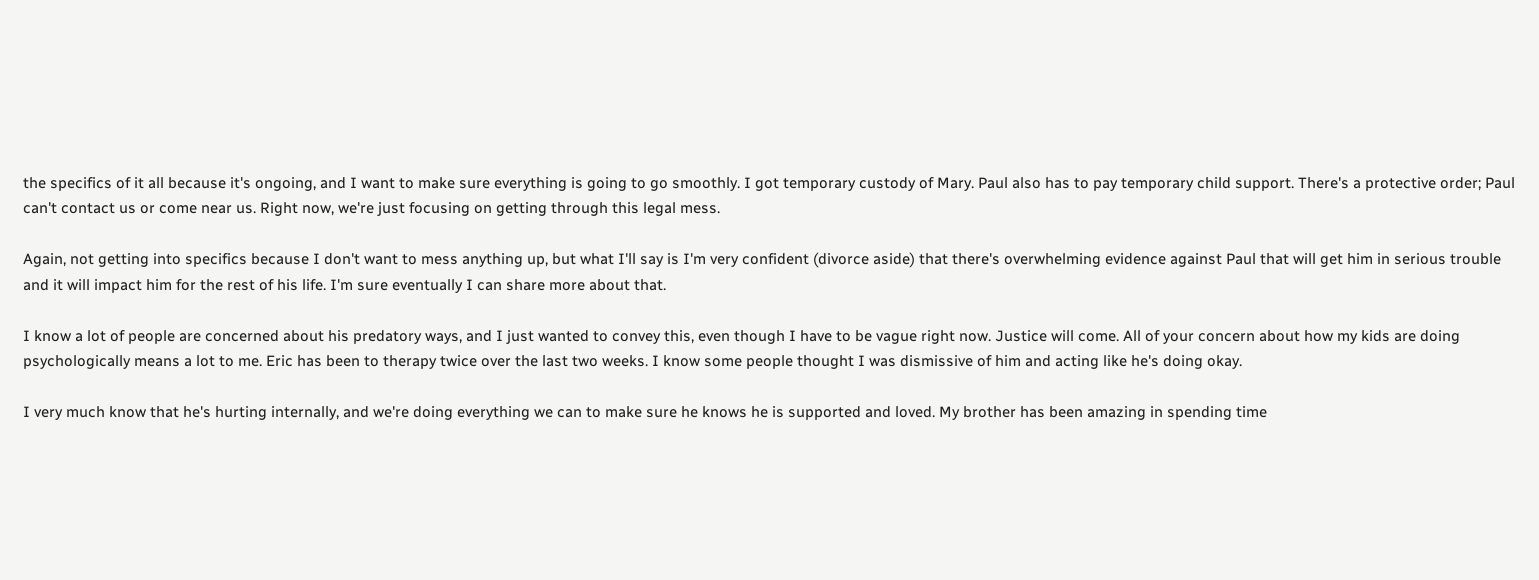the specifics of it all because it's ongoing, and I want to make sure everything is going to go smoothly. I got temporary custody of Mary. Paul also has to pay temporary child support. There's a protective order; Paul can't contact us or come near us. Right now, we're just focusing on getting through this legal mess.

Again, not getting into specifics because I don't want to mess anything up, but what I'll say is I'm very confident (divorce aside) that there's overwhelming evidence against Paul that will get him in serious trouble and it will impact him for the rest of his life. I'm sure eventually I can share more about that.

I know a lot of people are concerned about his predatory ways, and I just wanted to convey this, even though I have to be vague right now. Justice will come. All of your concern about how my kids are doing psychologically means a lot to me. Eric has been to therapy twice over the last two weeks. I know some people thought I was dismissive of him and acting like he's doing okay.

I very much know that he's hurting internally, and we're doing everything we can to make sure he knows he is supported and loved. My brother has been amazing in spending time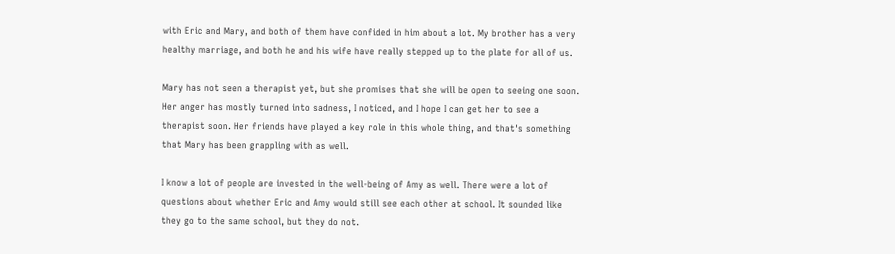with Eric and Mary, and both of them have confided in him about a lot. My brother has a very healthy marriage, and both he and his wife have really stepped up to the plate for all of us.

Mary has not seen a therapist yet, but she promises that she will be open to seeing one soon. Her anger has mostly turned into sadness, I noticed, and I hope I can get her to see a therapist soon. Her friends have played a key role in this whole thing, and that's something that Mary has been grappling with as well.

I know a lot of people are invested in the well-being of Amy as well. There were a lot of questions about whether Eric and Amy would still see each other at school. It sounded like they go to the same school, but they do not.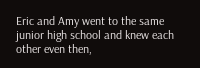Eric and Amy went to the same junior high school and knew each other even then,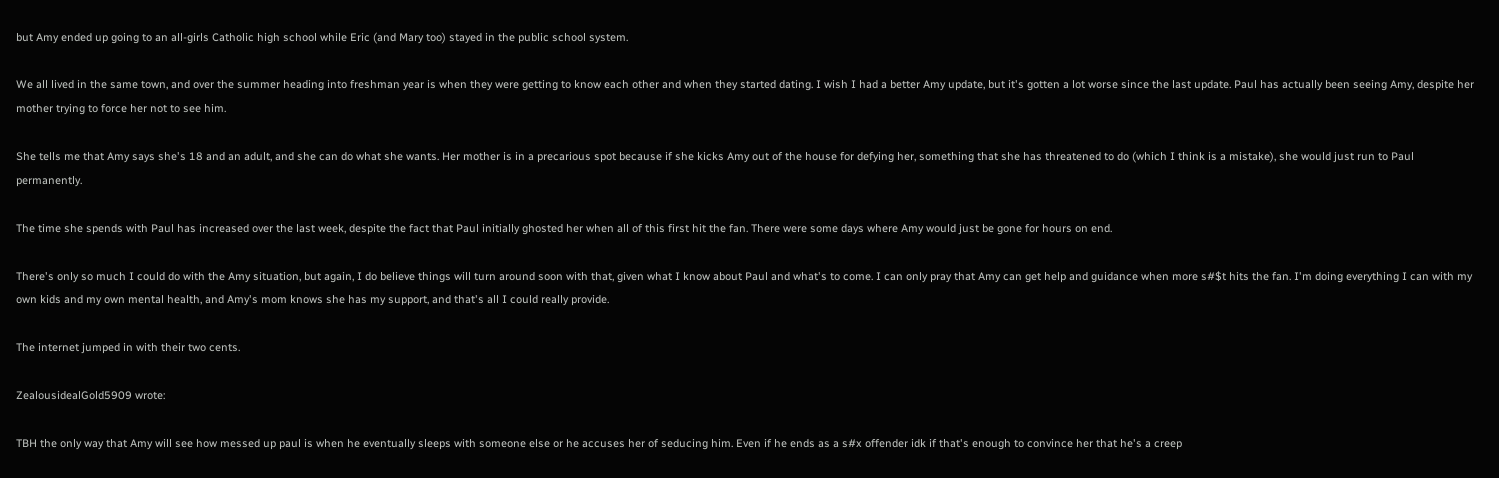but Amy ended up going to an all-girls Catholic high school while Eric (and Mary too) stayed in the public school system.

We all lived in the same town, and over the summer heading into freshman year is when they were getting to know each other and when they started dating. I wish I had a better Amy update, but it's gotten a lot worse since the last update. Paul has actually been seeing Amy, despite her mother trying to force her not to see him.

She tells me that Amy says she's 18 and an adult, and she can do what she wants. Her mother is in a precarious spot because if she kicks Amy out of the house for defying her, something that she has threatened to do (which I think is a mistake), she would just run to Paul permanently.

The time she spends with Paul has increased over the last week, despite the fact that Paul initially ghosted her when all of this first hit the fan. There were some days where Amy would just be gone for hours on end.

There's only so much I could do with the Amy situation, but again, I do believe things will turn around soon with that, given what I know about Paul and what's to come. I can only pray that Amy can get help and guidance when more s#$t hits the fan. I'm doing everything I can with my own kids and my own mental health, and Amy's mom knows she has my support, and that's all I could really provide.

The internet jumped in with their two cents.

ZealousidealGold5909 wrote:

TBH the only way that Amy will see how messed up paul is when he eventually sleeps with someone else or he accuses her of seducing him. Even if he ends as a s#x offender idk if that's enough to convince her that he's a creep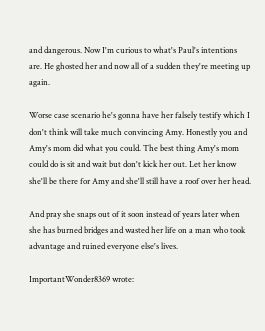and dangerous. Now I'm curious to what's Paul's intentions are. He ghosted her and now all of a sudden they're meeting up again.

Worse case scenario he's gonna have her falsely testify which I don't think will take much convincing Amy. Honestly you and Amy's mom did what you could. The best thing Amy's mom could do is sit and wait but don't kick her out. Let her know she'll be there for Amy and she'll still have a roof over her head.

And pray she snaps out of it soon instead of years later when she has burned bridges and wasted her life on a man who took advantage and ruined everyone else's lives.

ImportantWonder8369 wrote: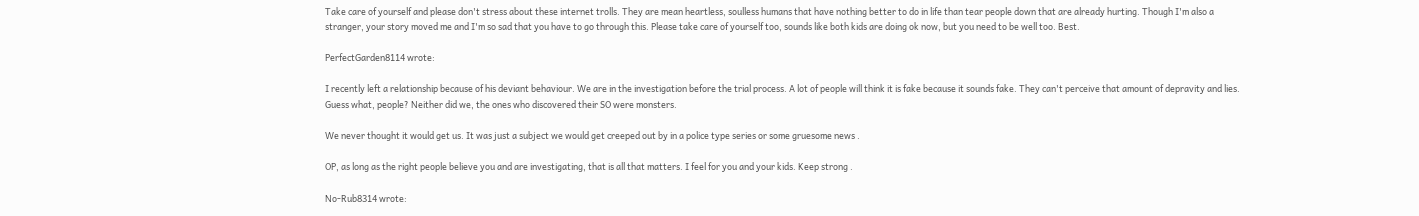Take care of yourself and please don't stress about these internet trolls. They are mean heartless, soulless humans that have nothing better to do in life than tear people down that are already hurting. Though I'm also a stranger, your story moved me and I'm so sad that you have to go through this. Please take care of yourself too, sounds like both kids are doing ok now, but you need to be well too. Best.

PerfectGarden8114 wrote:

I recently left a relationship because of his deviant behaviour. We are in the investigation before the trial process. A lot of people will think it is fake because it sounds fake. They can't perceive that amount of depravity and lies. Guess what, people? Neither did we, the ones who discovered their SO were monsters.

We never thought it would get us. It was just a subject we would get creeped out by in a police type series or some gruesome news .

OP, as long as the right people believe you and are investigating, that is all that matters. I feel for you and your kids. Keep strong .

No-Rub8314 wrote: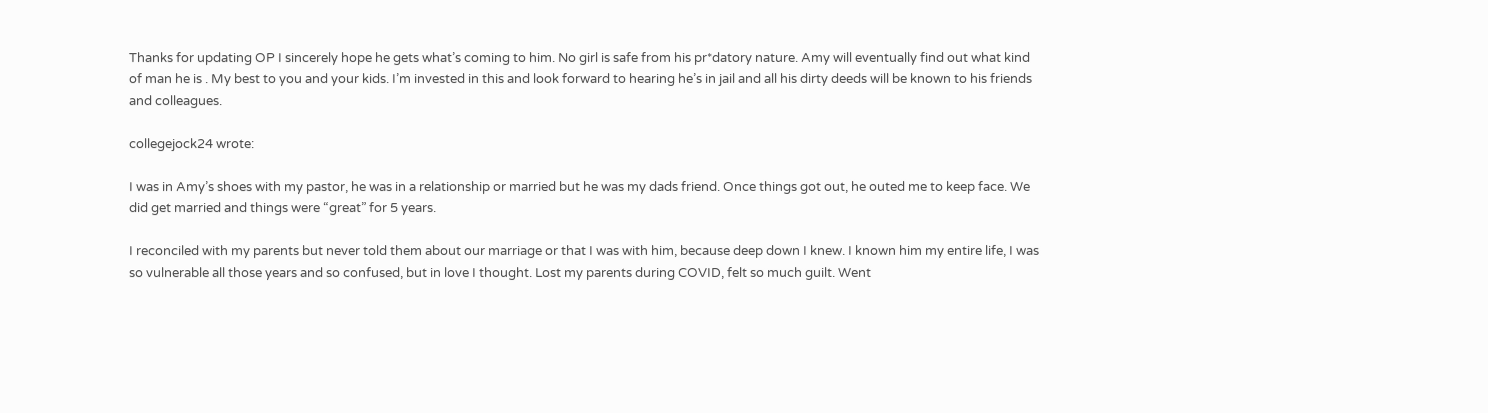Thanks for updating OP I sincerely hope he gets what’s coming to him. No girl is safe from his pr*datory nature. Amy will eventually find out what kind of man he is . My best to you and your kids. I’m invested in this and look forward to hearing he’s in jail and all his dirty deeds will be known to his friends and colleagues.

collegejock24 wrote:

I was in Amy’s shoes with my pastor, he was in a relationship or married but he was my dads friend. Once things got out, he outed me to keep face. We did get married and things were “great” for 5 years.

I reconciled with my parents but never told them about our marriage or that I was with him, because deep down I knew. I known him my entire life, I was so vulnerable all those years and so confused, but in love I thought. Lost my parents during COVID, felt so much guilt. Went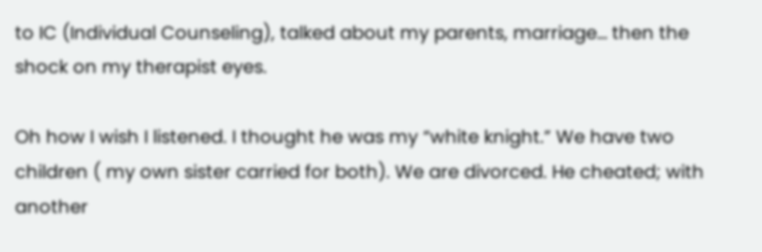to IC (Individual Counseling), talked about my parents, marriage… then the shock on my therapist eyes.

Oh how I wish I listened. I thought he was my “white knight.” We have two children ( my own sister carried for both). We are divorced. He cheated; with another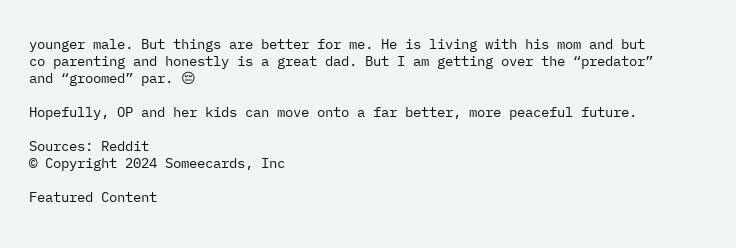younger male. But things are better for me. He is living with his mom and but co parenting and honestly is a great dad. But I am getting over the “predator” and “groomed” par. 😔

Hopefully, OP and her kids can move onto a far better, more peaceful future.

Sources: Reddit
© Copyright 2024 Someecards, Inc

Featured Content